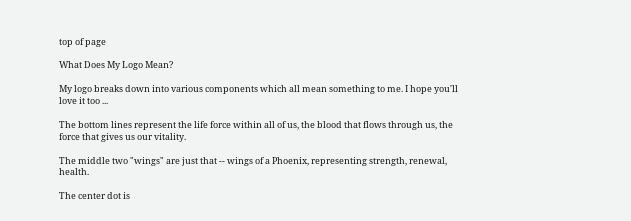top of page

What Does My Logo Mean?

My logo breaks down into various components which all mean something to me. I hope you'll love it too ...

The bottom lines represent the life force within all of us, the blood that flows through us, the force that gives us our vitality.

The middle two "wings" are just that -- wings of a Phoenix, representing strength, renewal, health.

The center dot is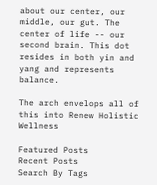about our center, our middle, our gut. The center of life -- our second brain. This dot resides in both yin and yang and represents balance.

The arch envelops all of this into Renew Holistic Wellness

Featured Posts
Recent Posts
Search By Tags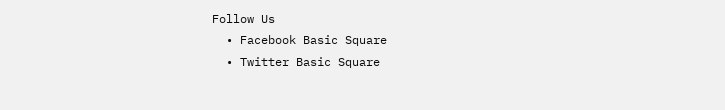Follow Us
  • Facebook Basic Square
  • Twitter Basic Square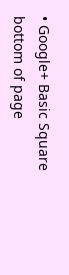• Google+ Basic Square
bottom of page